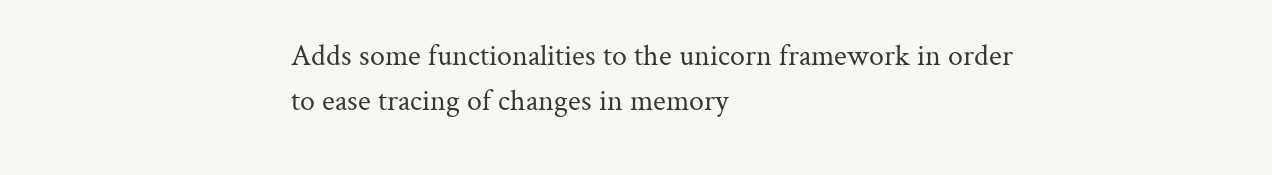Adds some functionalities to the unicorn framework in order to ease tracing of changes in memory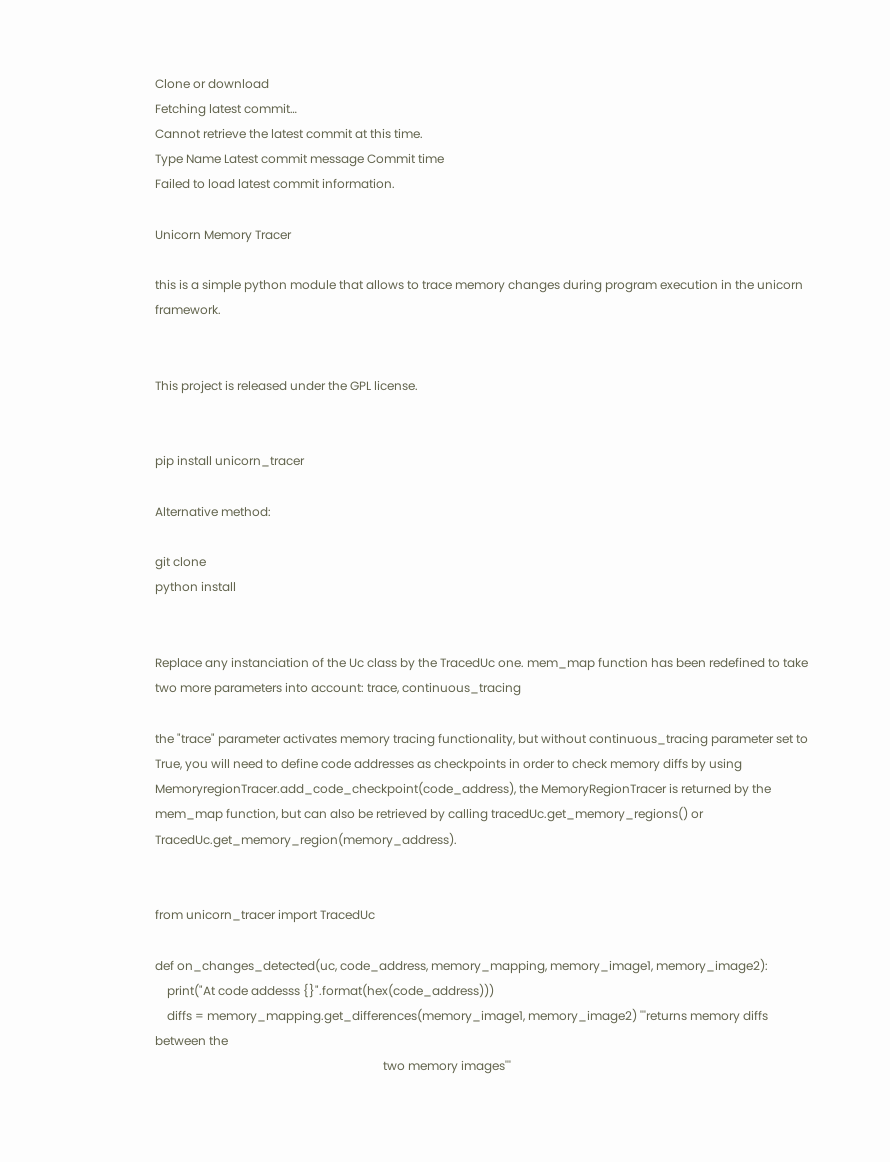Clone or download
Fetching latest commit…
Cannot retrieve the latest commit at this time.
Type Name Latest commit message Commit time
Failed to load latest commit information.

Unicorn Memory Tracer

this is a simple python module that allows to trace memory changes during program execution in the unicorn framework.


This project is released under the GPL license.


pip install unicorn_tracer

Alternative method:

git clone
python install


Replace any instanciation of the Uc class by the TracedUc one. mem_map function has been redefined to take two more parameters into account: trace, continuous_tracing

the "trace" parameter activates memory tracing functionality, but without continuous_tracing parameter set to True, you will need to define code addresses as checkpoints in order to check memory diffs by using MemoryregionTracer.add_code_checkpoint(code_address), the MemoryRegionTracer is returned by the mem_map function, but can also be retrieved by calling tracedUc.get_memory_regions() or TracedUc.get_memory_region(memory_address).


from unicorn_tracer import TracedUc

def on_changes_detected(uc, code_address, memory_mapping, memory_image1, memory_image2):
    print("At code addesss {}".format(hex(code_address)))
    diffs = memory_mapping.get_differences(memory_image1, memory_image2) '''returns memory diffs between the
                                                                            two memory images'''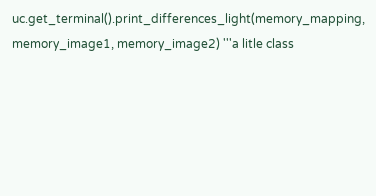uc.get_terminal().print_differences_light(memory_mapping, memory_image1, memory_image2) '''a litle class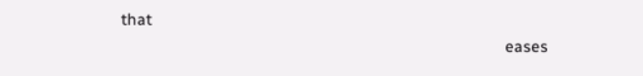that
                                                                                                eases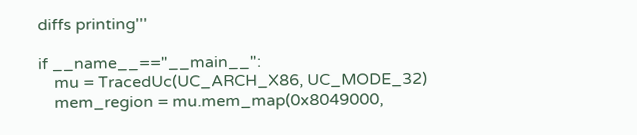diffs printing'''

if __name__=="__main__":
    mu = TracedUc(UC_ARCH_X86, UC_MODE_32)
    mem_region = mu.mem_map(0x8049000,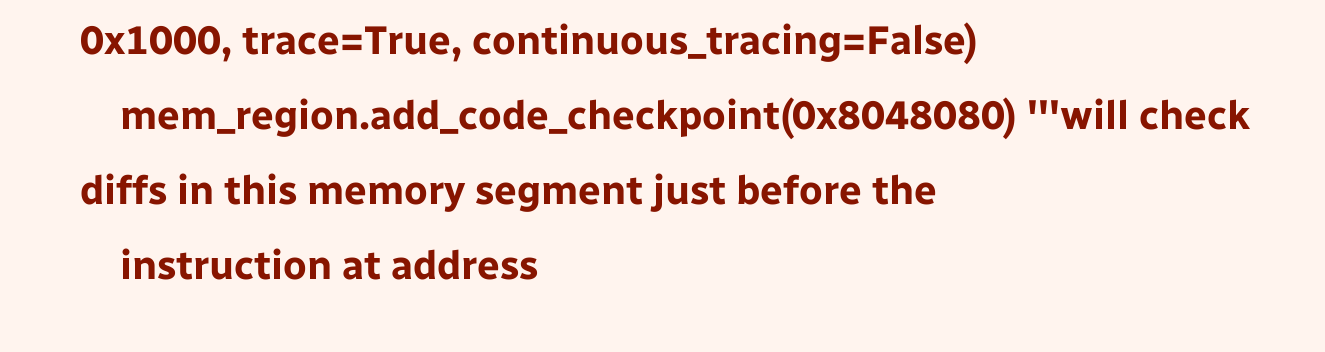0x1000, trace=True, continuous_tracing=False)
    mem_region.add_code_checkpoint(0x8048080) '''will check diffs in this memory segment just before the
    instruction at address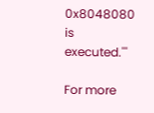0x8048080 is executed.'''

For more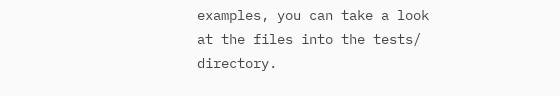examples, you can take a look at the files into the tests/ directory.